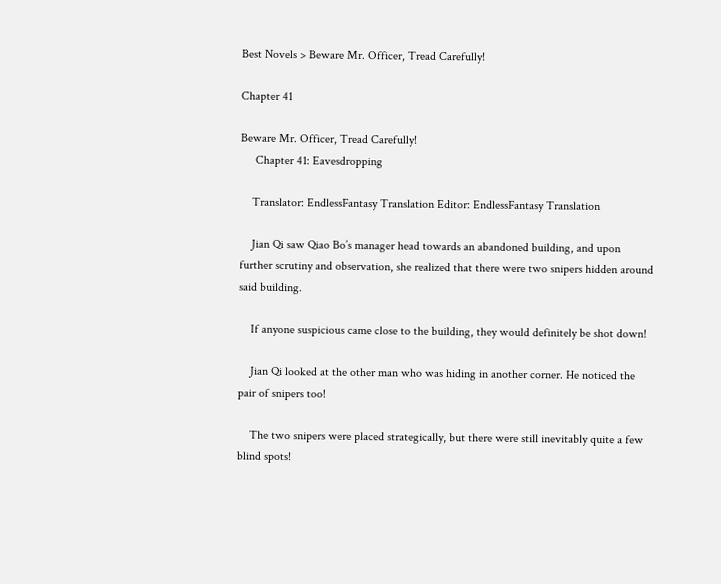Best Novels > Beware Mr. Officer, Tread Carefully!

Chapter 41

Beware Mr. Officer, Tread Carefully!
     Chapter 41: Eavesdropping

    Translator: EndlessFantasy Translation Editor: EndlessFantasy Translation

    Jian Qi saw Qiao Bo’s manager head towards an abandoned building, and upon further scrutiny and observation, she realized that there were two snipers hidden around said building.

    If anyone suspicious came close to the building, they would definitely be shot down!

    Jian Qi looked at the other man who was hiding in another corner. He noticed the pair of snipers too!

    The two snipers were placed strategically, but there were still inevitably quite a few blind spots!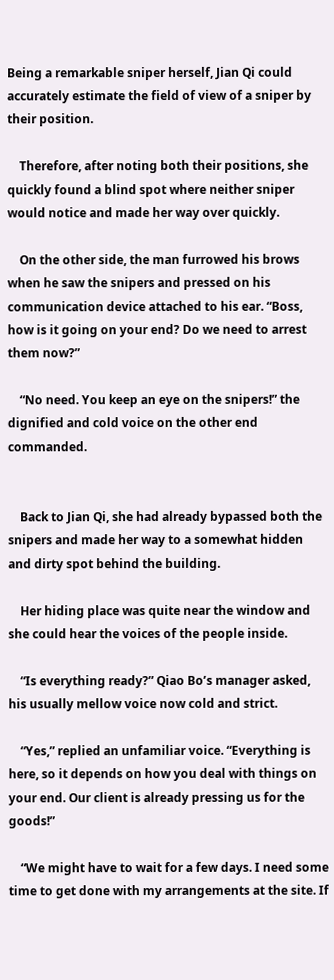Being a remarkable sniper herself, Jian Qi could accurately estimate the field of view of a sniper by their position.

    Therefore, after noting both their positions, she quickly found a blind spot where neither sniper would notice and made her way over quickly.

    On the other side, the man furrowed his brows when he saw the snipers and pressed on his communication device attached to his ear. “Boss, how is it going on your end? Do we need to arrest them now?”

    “No need. You keep an eye on the snipers!” the dignified and cold voice on the other end commanded.


    Back to Jian Qi, she had already bypassed both the snipers and made her way to a somewhat hidden and dirty spot behind the building.

    Her hiding place was quite near the window and she could hear the voices of the people inside.

    “Is everything ready?” Qiao Bo’s manager asked, his usually mellow voice now cold and strict.

    “Yes,” replied an unfamiliar voice. “Everything is here, so it depends on how you deal with things on your end. Our client is already pressing us for the goods!”

    “We might have to wait for a few days. I need some time to get done with my arrangements at the site. If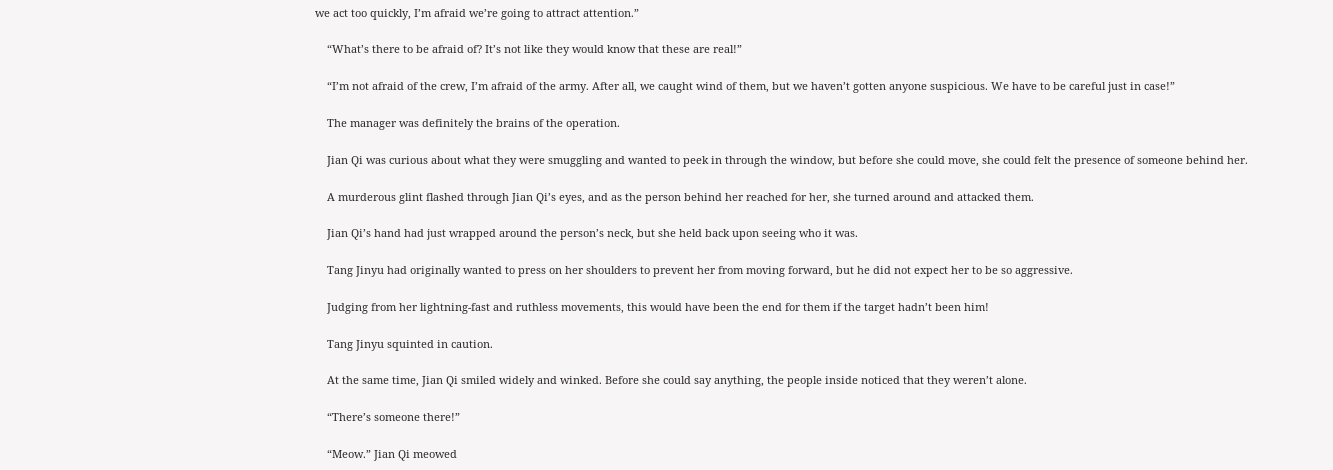we act too quickly, I’m afraid we’re going to attract attention.”

    “What’s there to be afraid of? It’s not like they would know that these are real!”

    “I’m not afraid of the crew, I’m afraid of the army. After all, we caught wind of them, but we haven’t gotten anyone suspicious. We have to be careful just in case!”

    The manager was definitely the brains of the operation.

    Jian Qi was curious about what they were smuggling and wanted to peek in through the window, but before she could move, she could felt the presence of someone behind her.

    A murderous glint flashed through Jian Qi’s eyes, and as the person behind her reached for her, she turned around and attacked them.

    Jian Qi’s hand had just wrapped around the person’s neck, but she held back upon seeing who it was.

    Tang Jinyu had originally wanted to press on her shoulders to prevent her from moving forward, but he did not expect her to be so aggressive.

    Judging from her lightning-fast and ruthless movements, this would have been the end for them if the target hadn’t been him!

    Tang Jinyu squinted in caution.

    At the same time, Jian Qi smiled widely and winked. Before she could say anything, the people inside noticed that they weren’t alone.

    “There’s someone there!”

    “Meow.” Jian Qi meowed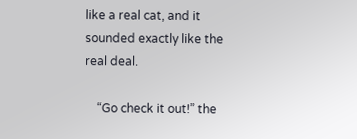like a real cat, and it sounded exactly like the real deal.

    “Go check it out!” the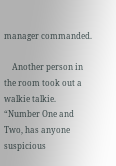manager commanded.

    Another person in the room took out a walkie talkie. “Number One and Two, has anyone suspicious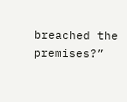breached the premises?”